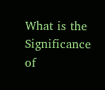What is the Significance of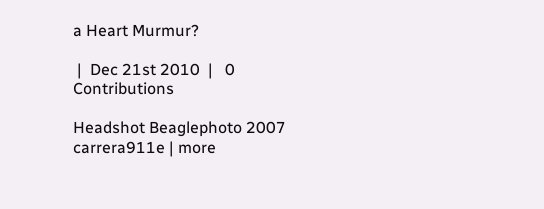a Heart Murmur?

 |  Dec 21st 2010  |   0 Contributions

Headshot Beaglephoto 2007 carrera911e | more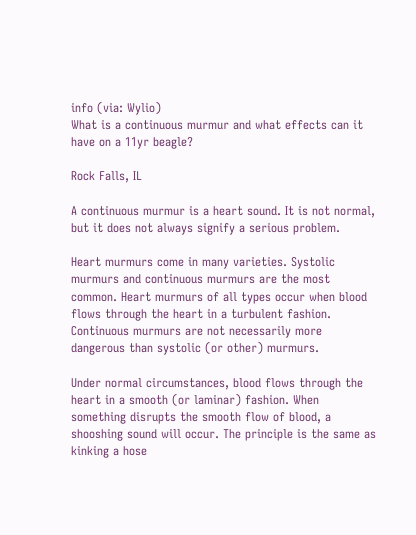info (via: Wylio)
What is a continuous murmur and what effects can it have on a 11yr beagle?

Rock Falls, IL

A continuous murmur is a heart sound. It is not normal, but it does not always signify a serious problem.

Heart murmurs come in many varieties. Systolic murmurs and continuous murmurs are the most common. Heart murmurs of all types occur when blood flows through the heart in a turbulent fashion. Continuous murmurs are not necessarily more dangerous than systolic (or other) murmurs.

Under normal circumstances, blood flows through the heart in a smooth (or laminar) fashion. When something disrupts the smooth flow of blood, a shooshing sound will occur. The principle is the same as kinking a hose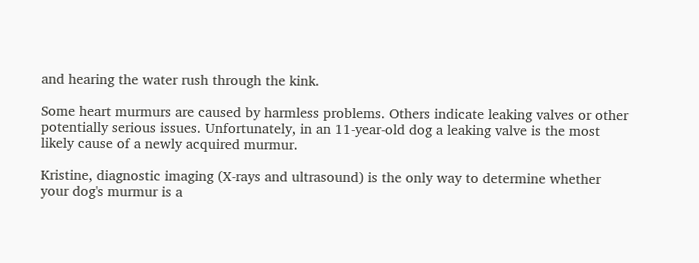and hearing the water rush through the kink.

Some heart murmurs are caused by harmless problems. Others indicate leaking valves or other potentially serious issues. Unfortunately, in an 11-year-old dog a leaking valve is the most likely cause of a newly acquired murmur.

Kristine, diagnostic imaging (X-rays and ultrasound) is the only way to determine whether your dog's murmur is a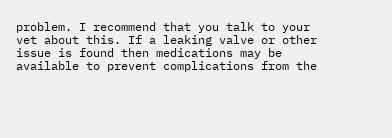problem. I recommend that you talk to your vet about this. If a leaking valve or other issue is found then medications may be available to prevent complications from the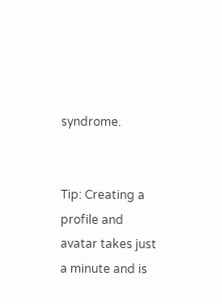syndrome.


Tip: Creating a profile and avatar takes just a minute and is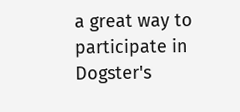a great way to participate in Dogster's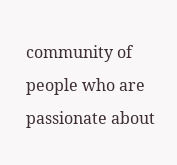community of people who are passionate about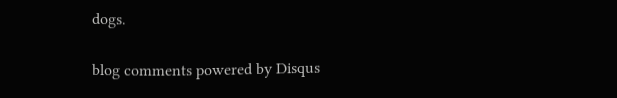dogs.

blog comments powered by Disqus